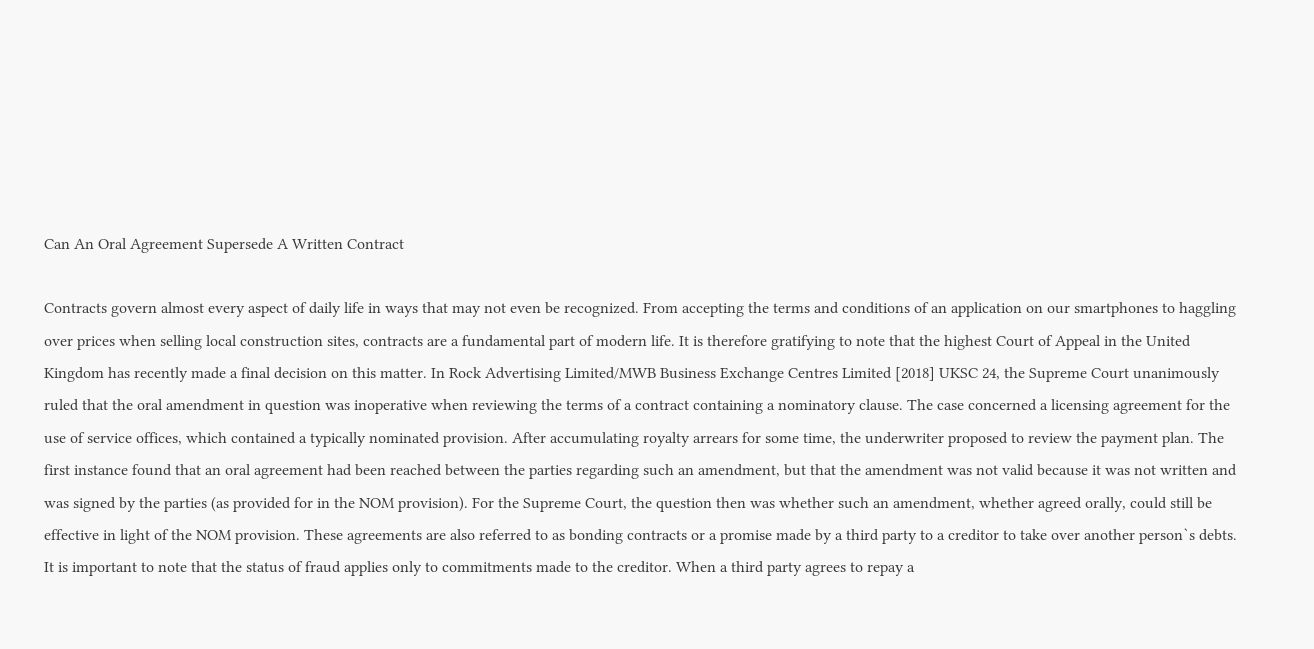Can An Oral Agreement Supersede A Written Contract

Contracts govern almost every aspect of daily life in ways that may not even be recognized. From accepting the terms and conditions of an application on our smartphones to haggling over prices when selling local construction sites, contracts are a fundamental part of modern life. It is therefore gratifying to note that the highest Court of Appeal in the United Kingdom has recently made a final decision on this matter. In Rock Advertising Limited/MWB Business Exchange Centres Limited [2018] UKSC 24, the Supreme Court unanimously ruled that the oral amendment in question was inoperative when reviewing the terms of a contract containing a nominatory clause. The case concerned a licensing agreement for the use of service offices, which contained a typically nominated provision. After accumulating royalty arrears for some time, the underwriter proposed to review the payment plan. The first instance found that an oral agreement had been reached between the parties regarding such an amendment, but that the amendment was not valid because it was not written and was signed by the parties (as provided for in the NOM provision). For the Supreme Court, the question then was whether such an amendment, whether agreed orally, could still be effective in light of the NOM provision. These agreements are also referred to as bonding contracts or a promise made by a third party to a creditor to take over another person`s debts. It is important to note that the status of fraud applies only to commitments made to the creditor. When a third party agrees to repay a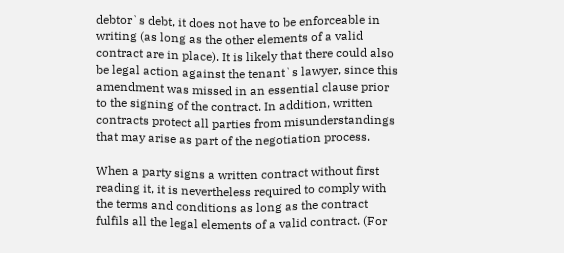debtor`s debt, it does not have to be enforceable in writing (as long as the other elements of a valid contract are in place). It is likely that there could also be legal action against the tenant`s lawyer, since this amendment was missed in an essential clause prior to the signing of the contract. In addition, written contracts protect all parties from misunderstandings that may arise as part of the negotiation process.

When a party signs a written contract without first reading it, it is nevertheless required to comply with the terms and conditions as long as the contract fulfils all the legal elements of a valid contract. (For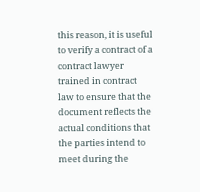this reason, it is useful to verify a contract of a contract lawyer trained in contract law to ensure that the document reflects the actual conditions that the parties intend to meet during the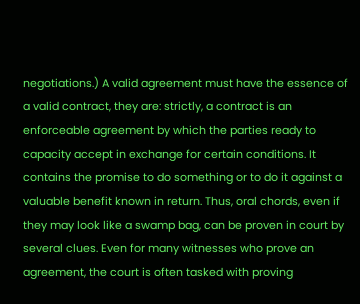negotiations.) A valid agreement must have the essence of a valid contract, they are: strictly, a contract is an enforceable agreement by which the parties ready to capacity accept in exchange for certain conditions. It contains the promise to do something or to do it against a valuable benefit known in return. Thus, oral chords, even if they may look like a swamp bag, can be proven in court by several clues. Even for many witnesses who prove an agreement, the court is often tasked with proving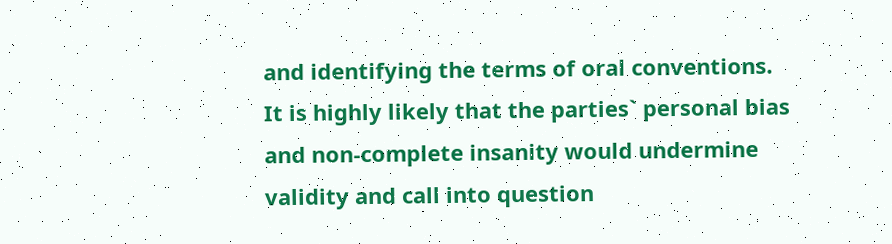and identifying the terms of oral conventions. It is highly likely that the parties` personal bias and non-complete insanity would undermine validity and call into question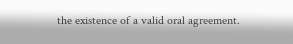the existence of a valid oral agreement.